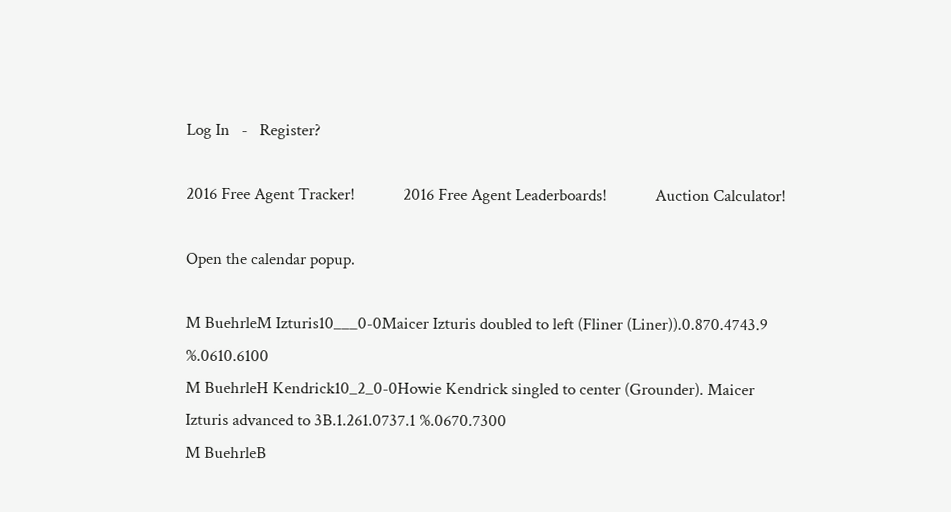Log In   -   Register?

2016 Free Agent Tracker!            2016 Free Agent Leaderboards!            Auction Calculator!

Open the calendar popup.

M BuehrleM Izturis10___0-0Maicer Izturis doubled to left (Fliner (Liner)).0.870.4743.9 %.0610.6100
M BuehrleH Kendrick10_2_0-0Howie Kendrick singled to center (Grounder). Maicer Izturis advanced to 3B.1.261.0737.1 %.0670.7300
M BuehrleB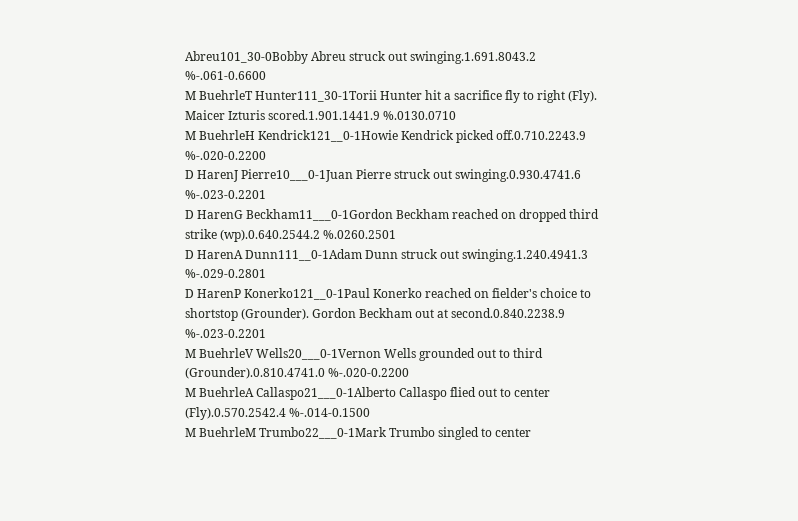Abreu101_30-0Bobby Abreu struck out swinging.1.691.8043.2 %-.061-0.6600
M BuehrleT Hunter111_30-1Torii Hunter hit a sacrifice fly to right (Fly). Maicer Izturis scored.1.901.1441.9 %.0130.0710
M BuehrleH Kendrick121__0-1Howie Kendrick picked off.0.710.2243.9 %-.020-0.2200
D HarenJ Pierre10___0-1Juan Pierre struck out swinging.0.930.4741.6 %-.023-0.2201
D HarenG Beckham11___0-1Gordon Beckham reached on dropped third strike (wp).0.640.2544.2 %.0260.2501
D HarenA Dunn111__0-1Adam Dunn struck out swinging.1.240.4941.3 %-.029-0.2801
D HarenP Konerko121__0-1Paul Konerko reached on fielder's choice to shortstop (Grounder). Gordon Beckham out at second.0.840.2238.9 %-.023-0.2201
M BuehrleV Wells20___0-1Vernon Wells grounded out to third (Grounder).0.810.4741.0 %-.020-0.2200
M BuehrleA Callaspo21___0-1Alberto Callaspo flied out to center (Fly).0.570.2542.4 %-.014-0.1500
M BuehrleM Trumbo22___0-1Mark Trumbo singled to center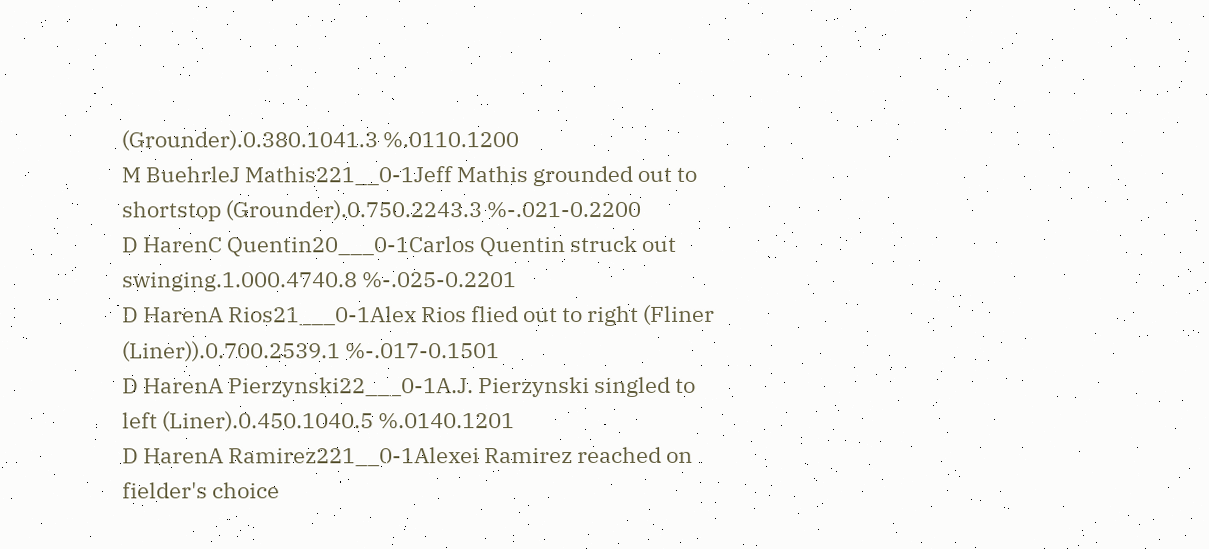(Grounder).0.380.1041.3 %.0110.1200
M BuehrleJ Mathis221__0-1Jeff Mathis grounded out to shortstop (Grounder).0.750.2243.3 %-.021-0.2200
D HarenC Quentin20___0-1Carlos Quentin struck out swinging.1.000.4740.8 %-.025-0.2201
D HarenA Rios21___0-1Alex Rios flied out to right (Fliner (Liner)).0.700.2539.1 %-.017-0.1501
D HarenA Pierzynski22___0-1A.J. Pierzynski singled to left (Liner).0.450.1040.5 %.0140.1201
D HarenA Ramirez221__0-1Alexei Ramirez reached on fielder's choice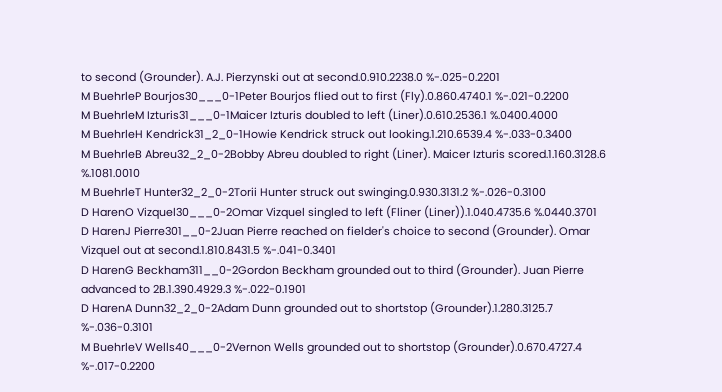to second (Grounder). A.J. Pierzynski out at second.0.910.2238.0 %-.025-0.2201
M BuehrleP Bourjos30___0-1Peter Bourjos flied out to first (Fly).0.860.4740.1 %-.021-0.2200
M BuehrleM Izturis31___0-1Maicer Izturis doubled to left (Liner).0.610.2536.1 %.0400.4000
M BuehrleH Kendrick31_2_0-1Howie Kendrick struck out looking.1.210.6539.4 %-.033-0.3400
M BuehrleB Abreu32_2_0-2Bobby Abreu doubled to right (Liner). Maicer Izturis scored.1.160.3128.6 %.1081.0010
M BuehrleT Hunter32_2_0-2Torii Hunter struck out swinging.0.930.3131.2 %-.026-0.3100
D HarenO Vizquel30___0-2Omar Vizquel singled to left (Fliner (Liner)).1.040.4735.6 %.0440.3701
D HarenJ Pierre301__0-2Juan Pierre reached on fielder's choice to second (Grounder). Omar Vizquel out at second.1.810.8431.5 %-.041-0.3401
D HarenG Beckham311__0-2Gordon Beckham grounded out to third (Grounder). Juan Pierre advanced to 2B.1.390.4929.3 %-.022-0.1901
D HarenA Dunn32_2_0-2Adam Dunn grounded out to shortstop (Grounder).1.280.3125.7 %-.036-0.3101
M BuehrleV Wells40___0-2Vernon Wells grounded out to shortstop (Grounder).0.670.4727.4 %-.017-0.2200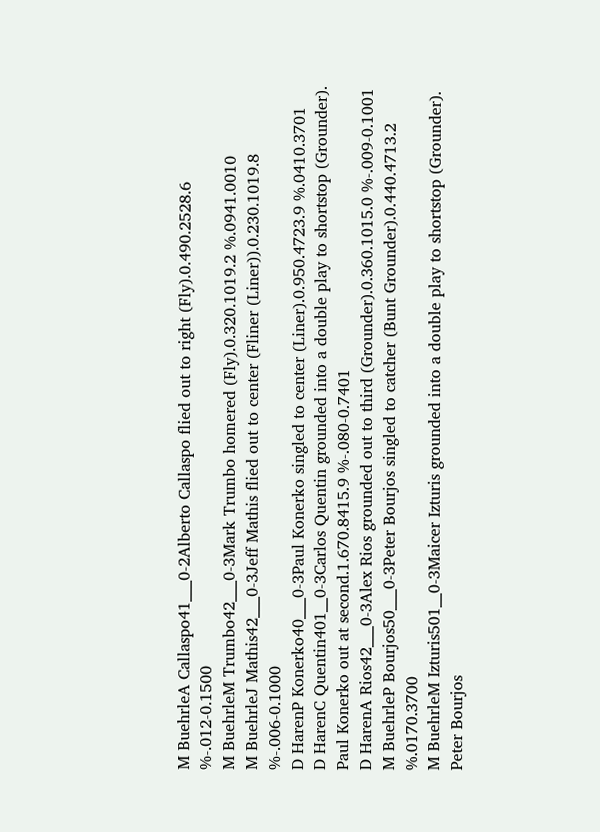M BuehrleA Callaspo41___0-2Alberto Callaspo flied out to right (Fly).0.490.2528.6 %-.012-0.1500
M BuehrleM Trumbo42___0-3Mark Trumbo homered (Fly).0.320.1019.2 %.0941.0010
M BuehrleJ Mathis42___0-3Jeff Mathis flied out to center (Fliner (Liner)).0.230.1019.8 %-.006-0.1000
D HarenP Konerko40___0-3Paul Konerko singled to center (Liner).0.950.4723.9 %.0410.3701
D HarenC Quentin401__0-3Carlos Quentin grounded into a double play to shortstop (Grounder). Paul Konerko out at second.1.670.8415.9 %-.080-0.7401
D HarenA Rios42___0-3Alex Rios grounded out to third (Grounder).0.360.1015.0 %-.009-0.1001
M BuehrleP Bourjos50___0-3Peter Bourjos singled to catcher (Bunt Grounder).0.440.4713.2 %.0170.3700
M BuehrleM Izturis501__0-3Maicer Izturis grounded into a double play to shortstop (Grounder). Peter Bourjos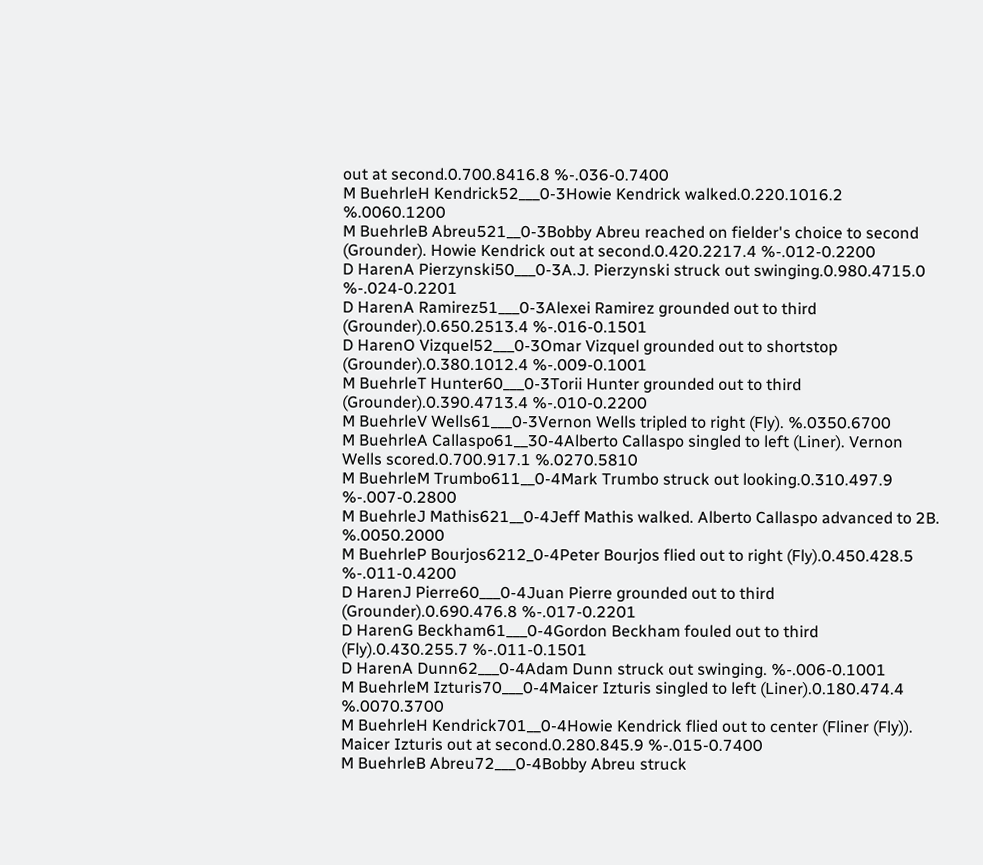out at second.0.700.8416.8 %-.036-0.7400
M BuehrleH Kendrick52___0-3Howie Kendrick walked.0.220.1016.2 %.0060.1200
M BuehrleB Abreu521__0-3Bobby Abreu reached on fielder's choice to second (Grounder). Howie Kendrick out at second.0.420.2217.4 %-.012-0.2200
D HarenA Pierzynski50___0-3A.J. Pierzynski struck out swinging.0.980.4715.0 %-.024-0.2201
D HarenA Ramirez51___0-3Alexei Ramirez grounded out to third (Grounder).0.650.2513.4 %-.016-0.1501
D HarenO Vizquel52___0-3Omar Vizquel grounded out to shortstop (Grounder).0.380.1012.4 %-.009-0.1001
M BuehrleT Hunter60___0-3Torii Hunter grounded out to third (Grounder).0.390.4713.4 %-.010-0.2200
M BuehrleV Wells61___0-3Vernon Wells tripled to right (Fly). %.0350.6700
M BuehrleA Callaspo61__30-4Alberto Callaspo singled to left (Liner). Vernon Wells scored.0.700.917.1 %.0270.5810
M BuehrleM Trumbo611__0-4Mark Trumbo struck out looking.0.310.497.9 %-.007-0.2800
M BuehrleJ Mathis621__0-4Jeff Mathis walked. Alberto Callaspo advanced to 2B. %.0050.2000
M BuehrleP Bourjos6212_0-4Peter Bourjos flied out to right (Fly).0.450.428.5 %-.011-0.4200
D HarenJ Pierre60___0-4Juan Pierre grounded out to third (Grounder).0.690.476.8 %-.017-0.2201
D HarenG Beckham61___0-4Gordon Beckham fouled out to third (Fly).0.430.255.7 %-.011-0.1501
D HarenA Dunn62___0-4Adam Dunn struck out swinging. %-.006-0.1001
M BuehrleM Izturis70___0-4Maicer Izturis singled to left (Liner).0.180.474.4 %.0070.3700
M BuehrleH Kendrick701__0-4Howie Kendrick flied out to center (Fliner (Fly)). Maicer Izturis out at second.0.280.845.9 %-.015-0.7400
M BuehrleB Abreu72___0-4Bobby Abreu struck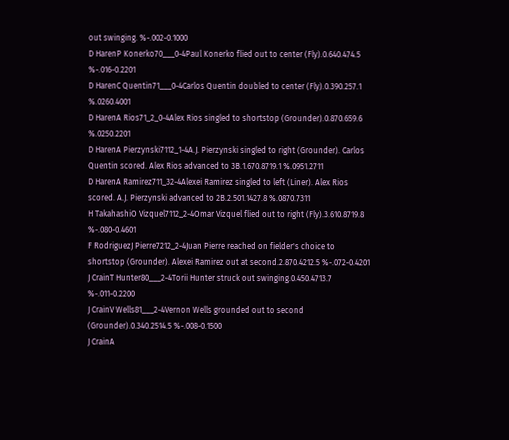out swinging. %-.002-0.1000
D HarenP Konerko70___0-4Paul Konerko flied out to center (Fly).0.640.474.5 %-.016-0.2201
D HarenC Quentin71___0-4Carlos Quentin doubled to center (Fly).0.390.257.1 %.0260.4001
D HarenA Rios71_2_0-4Alex Rios singled to shortstop (Grounder).0.870.659.6 %.0250.2201
D HarenA Pierzynski7112_1-4A.J. Pierzynski singled to right (Grounder). Carlos Quentin scored. Alex Rios advanced to 3B.1.670.8719.1 %.0951.2711
D HarenA Ramirez711_32-4Alexei Ramirez singled to left (Liner). Alex Rios scored. A.J. Pierzynski advanced to 2B.2.501.1427.8 %.0870.7311
H TakahashiO Vizquel7112_2-4Omar Vizquel flied out to right (Fly).3.610.8719.8 %-.080-0.4601
F RodriguezJ Pierre7212_2-4Juan Pierre reached on fielder's choice to shortstop (Grounder). Alexei Ramirez out at second.2.870.4212.5 %-.072-0.4201
J CrainT Hunter80___2-4Torii Hunter struck out swinging.0.450.4713.7 %-.011-0.2200
J CrainV Wells81___2-4Vernon Wells grounded out to second (Grounder).0.340.2514.5 %-.008-0.1500
J CrainA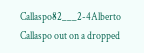Callaspo82___2-4Alberto Callaspo out on a dropped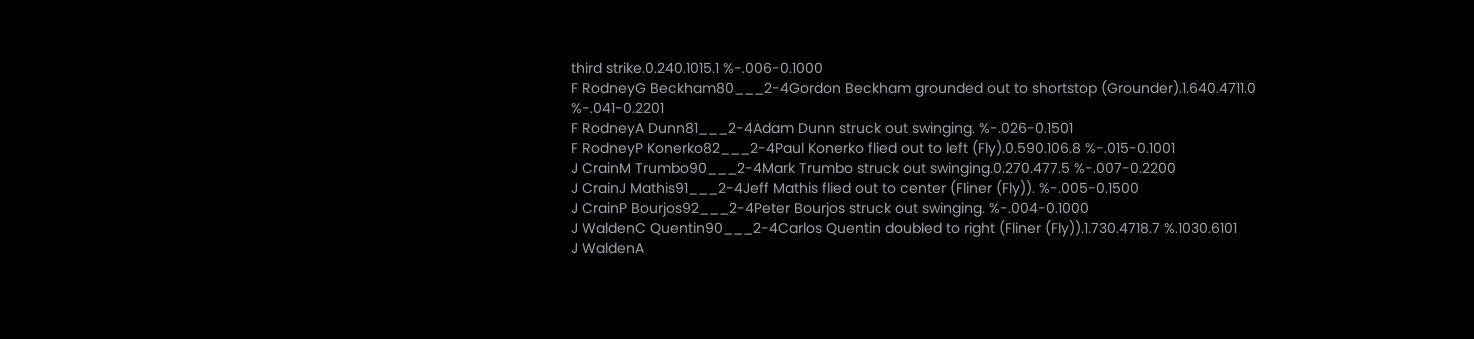third strike.0.240.1015.1 %-.006-0.1000
F RodneyG Beckham80___2-4Gordon Beckham grounded out to shortstop (Grounder).1.640.4711.0 %-.041-0.2201
F RodneyA Dunn81___2-4Adam Dunn struck out swinging. %-.026-0.1501
F RodneyP Konerko82___2-4Paul Konerko flied out to left (Fly).0.590.106.8 %-.015-0.1001
J CrainM Trumbo90___2-4Mark Trumbo struck out swinging.0.270.477.5 %-.007-0.2200
J CrainJ Mathis91___2-4Jeff Mathis flied out to center (Fliner (Fly)). %-.005-0.1500
J CrainP Bourjos92___2-4Peter Bourjos struck out swinging. %-.004-0.1000
J WaldenC Quentin90___2-4Carlos Quentin doubled to right (Fliner (Fly)).1.730.4718.7 %.1030.6101
J WaldenA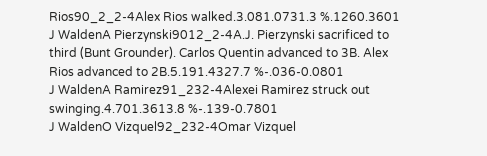Rios90_2_2-4Alex Rios walked.3.081.0731.3 %.1260.3601
J WaldenA Pierzynski9012_2-4A.J. Pierzynski sacrificed to third (Bunt Grounder). Carlos Quentin advanced to 3B. Alex Rios advanced to 2B.5.191.4327.7 %-.036-0.0801
J WaldenA Ramirez91_232-4Alexei Ramirez struck out swinging.4.701.3613.8 %-.139-0.7801
J WaldenO Vizquel92_232-4Omar Vizquel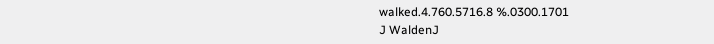walked.4.760.5716.8 %.0300.1701
J WaldenJ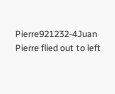Pierre921232-4Juan Pierre flied out to left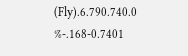(Fly).6.790.740.0 %-.168-0.7401